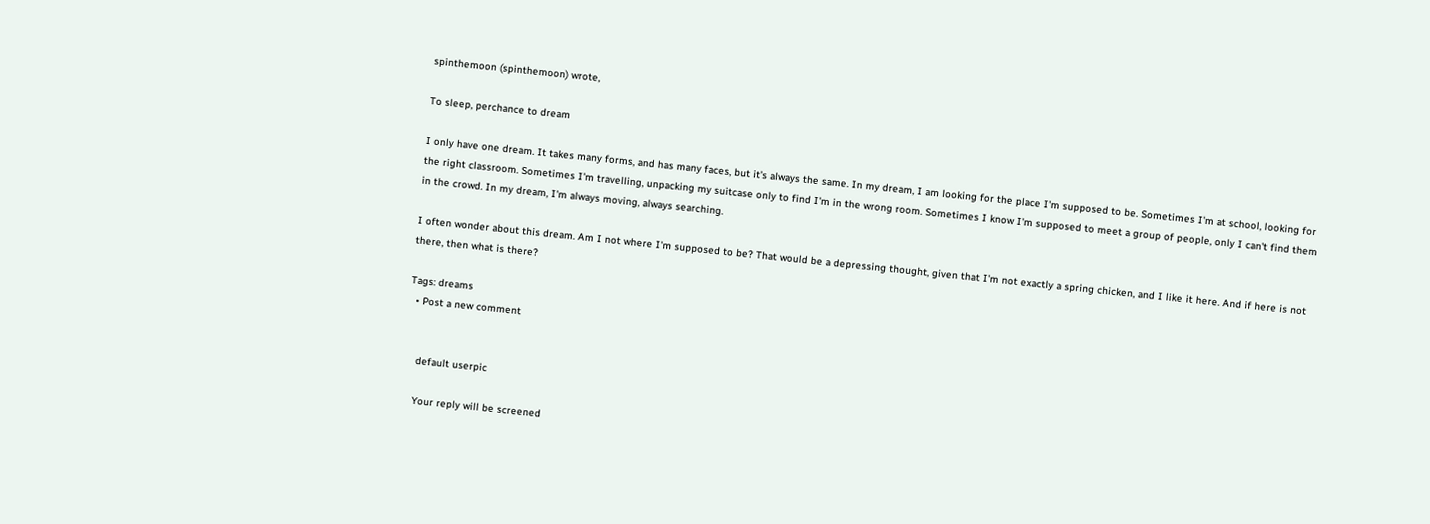spinthemoon (spinthemoon) wrote,

To sleep, perchance to dream

I only have one dream. It takes many forms, and has many faces, but it's always the same. In my dream, I am looking for the place I'm supposed to be. Sometimes I'm at school, looking for the right classroom. Sometimes I'm travelling, unpacking my suitcase only to find I'm in the wrong room. Sometimes I know I'm supposed to meet a group of people, only I can't find them in the crowd. In my dream, I'm always moving, always searching.

I often wonder about this dream. Am I not where I'm supposed to be? That would be a depressing thought, given that I'm not exactly a spring chicken, and I like it here. And if here is not there, then what is there?

Tags: dreams
  • Post a new comment


    default userpic

    Your reply will be screened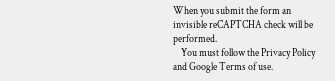When you submit the form an invisible reCAPTCHA check will be performed.
    You must follow the Privacy Policy and Google Terms of use.